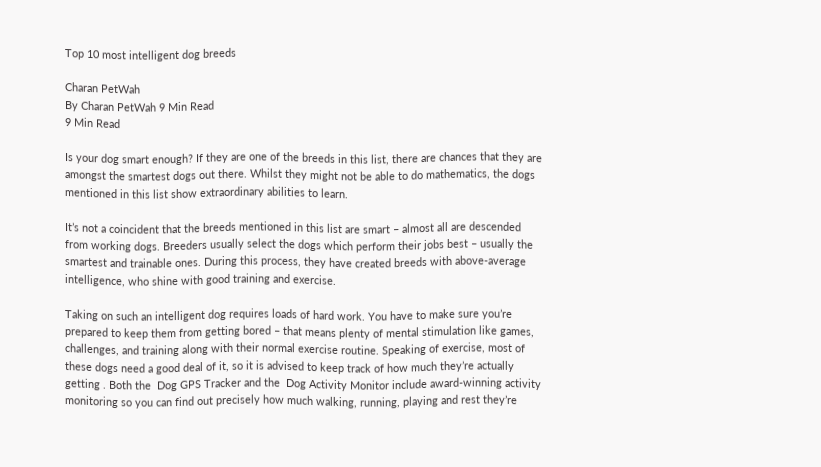Top 10 most intelligent dog breeds

Charan PetWah
By Charan PetWah 9 Min Read
9 Min Read

Is your dog smart enough? If they are one of the breeds in this list, there are chances that they are amongst the smartest dogs out there. Whilst they might not be able to do mathematics, the dogs mentioned in this list show extraordinary abilities to learn.

It’s not a coincident that the breeds mentioned in this list are smart – almost all are descended from working dogs. Breeders usually select the dogs which perform their jobs best – usually the smartest and trainable ones. During this process, they have created breeds with above-average intelligence, who shine with good training and exercise.

Taking on such an intelligent dog requires loads of hard work. You have to make sure you’re prepared to keep them from getting bored – that means plenty of mental stimulation like games, challenges, and training along with their normal exercise routine. Speaking of exercise, most of these dogs need a good deal of it, so it is advised to keep track of how much they’re actually getting . Both the  Dog GPS Tracker and the  Dog Activity Monitor include award-winning activity monitoring so you can find out precisely how much walking, running, playing and rest they’re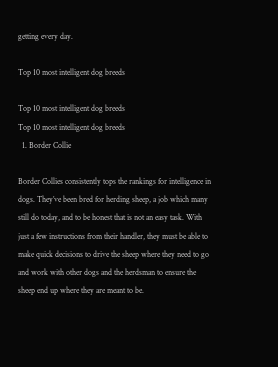getting every day.

Top 10 most intelligent dog breeds

Top 10 most intelligent dog breeds
Top 10 most intelligent dog breeds
  1. Border Collie

Border Collies consistently tops the rankings for intelligence in dogs. They’ve been bred for herding sheep, a job which many still do today, and to be honest that is not an easy task. With just a few instructions from their handler, they must be able to make quick decisions to drive the sheep where they need to go and work with other dogs and the herdsman to ensure the sheep end up where they are meant to be.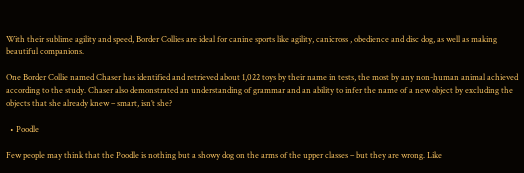With their sublime agility and speed, Border Collies are ideal for canine sports like agility, canicross , obedience and disc dog, as well as making beautiful companions.

One Border Collie named Chaser has identified and retrieved about 1,022 toys by their name in tests, the most by any non-human animal achieved according to the study. Chaser also demonstrated an understanding of grammar and an ability to infer the name of a new object by excluding the objects that she already knew – smart, isn’t she?

  • Poodle

Few people may think that the Poodle is nothing but a showy dog on the arms of the upper classes – but they are wrong. Like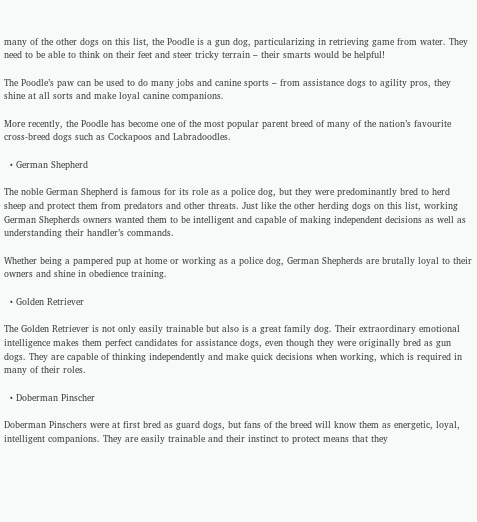many of the other dogs on this list, the Poodle is a gun dog, particularizing in retrieving game from water. They need to be able to think on their feet and steer tricky terrain – their smarts would be helpful!

The Poodle’s paw can be used to do many jobs and canine sports – from assistance dogs to agility pros, they shine at all sorts and make loyal canine companions.

More recently, the Poodle has become one of the most popular parent breed of many of the nation’s favourite cross-breed dogs such as Cockapoos and Labradoodles.

  • German Shepherd

The noble German Shepherd is famous for its role as a police dog, but they were predominantly bred to herd sheep and protect them from predators and other threats. Just like the other herding dogs on this list, working German Shepherds owners wanted them to be intelligent and capable of making independent decisions as well as understanding their handler’s commands.

Whether being a pampered pup at home or working as a police dog, German Shepherds are brutally loyal to their owners and shine in obedience training.

  • Golden Retriever

The Golden Retriever is not only easily trainable but also is a great family dog. Their extraordinary emotional intelligence makes them perfect candidates for assistance dogs, even though they were originally bred as gun dogs. They are capable of thinking independently and make quick decisions when working, which is required in many of their roles.

  • Doberman Pinscher

Doberman Pinschers were at first bred as guard dogs, but fans of the breed will know them as energetic, loyal, intelligent companions. They are easily trainable and their instinct to protect means that they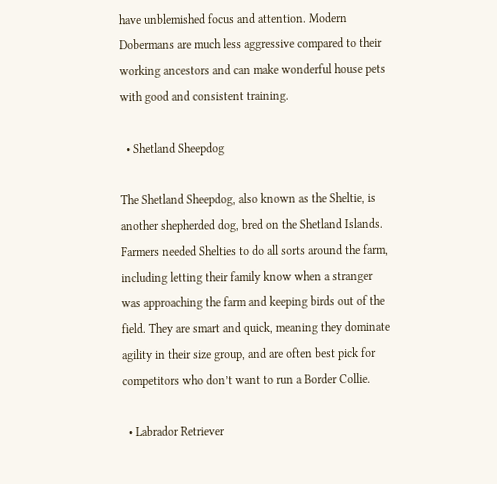have unblemished focus and attention. Modern Dobermans are much less aggressive compared to their working ancestors and can make wonderful house pets with good and consistent training.

  • Shetland Sheepdog

The Shetland Sheepdog, also known as the Sheltie, is another shepherded dog, bred on the Shetland Islands. Farmers needed Shelties to do all sorts around the farm, including letting their family know when a stranger was approaching the farm and keeping birds out of the field. They are smart and quick, meaning they dominate agility in their size group, and are often best pick for competitors who don’t want to run a Border Collie.

  • Labrador Retriever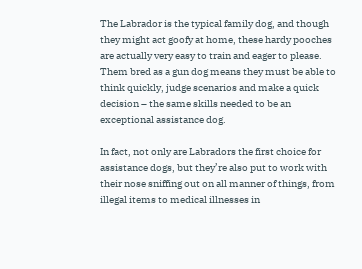The Labrador is the typical family dog, and though they might act goofy at home, these hardy pooches are actually very easy to train and eager to please. Them bred as a gun dog means they must be able to think quickly, judge scenarios and make a quick decision – the same skills needed to be an exceptional assistance dog.

In fact, not only are Labradors the first choice for assistance dogs, but they’re also put to work with their nose sniffing out on all manner of things, from illegal items to medical illnesses in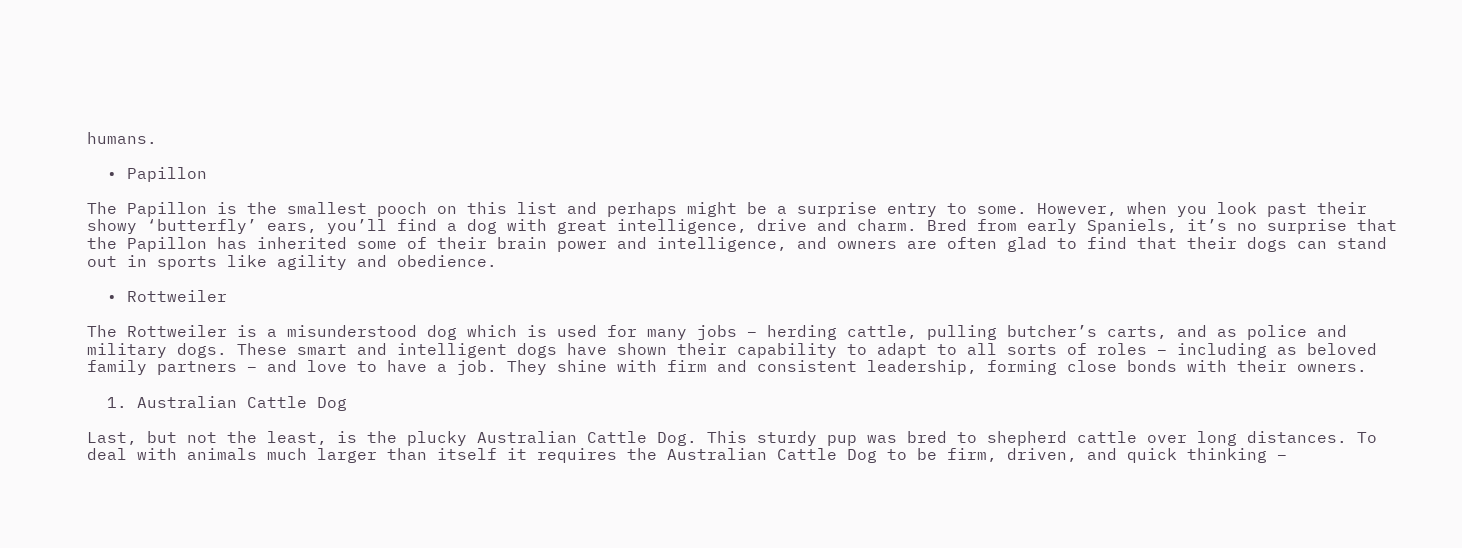humans.

  • Papillon

The Papillon is the smallest pooch on this list and perhaps might be a surprise entry to some. However, when you look past their showy ‘butterfly’ ears, you’ll find a dog with great intelligence, drive and charm. Bred from early Spaniels, it’s no surprise that the Papillon has inherited some of their brain power and intelligence, and owners are often glad to find that their dogs can stand out in sports like agility and obedience.

  • Rottweiler

The Rottweiler is a misunderstood dog which is used for many jobs – herding cattle, pulling butcher’s carts, and as police and military dogs. These smart and intelligent dogs have shown their capability to adapt to all sorts of roles – including as beloved family partners – and love to have a job. They shine with firm and consistent leadership, forming close bonds with their owners.

  1. Australian Cattle Dog

Last, but not the least, is the plucky Australian Cattle Dog. This sturdy pup was bred to shepherd cattle over long distances. To deal with animals much larger than itself it requires the Australian Cattle Dog to be firm, driven, and quick thinking –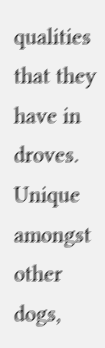qualities that they have in droves. Unique amongst other dogs,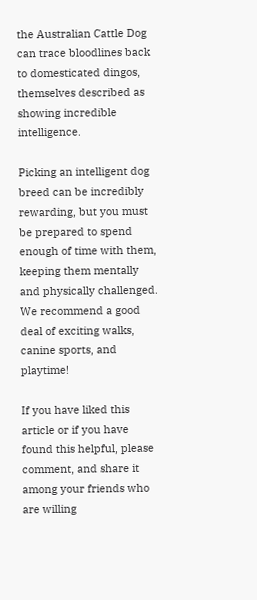the Australian Cattle Dog can trace bloodlines back to domesticated dingos, themselves described as showing incredible intelligence.

Picking an intelligent dog breed can be incredibly rewarding, but you must be prepared to spend enough of time with them, keeping them mentally and physically challenged. We recommend a good deal of exciting walks, canine sports, and playtime!

If you have liked this article or if you have found this helpful, please comment, and share it among your friends who are willing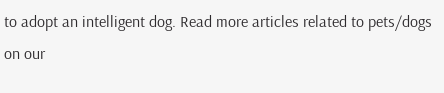to adopt an intelligent dog. Read more articles related to pets/dogs on our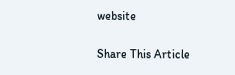website

Share This Article